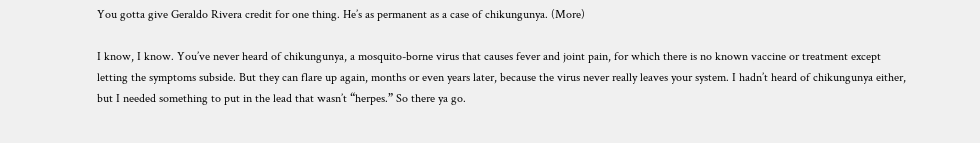You gotta give Geraldo Rivera credit for one thing. He’s as permanent as a case of chikungunya. (More)

I know, I know. You’ve never heard of chikungunya, a mosquito-borne virus that causes fever and joint pain, for which there is no known vaccine or treatment except letting the symptoms subside. But they can flare up again, months or even years later, because the virus never really leaves your system. I hadn’t heard of chikungunya either, but I needed something to put in the lead that wasn’t “herpes.” So there ya go.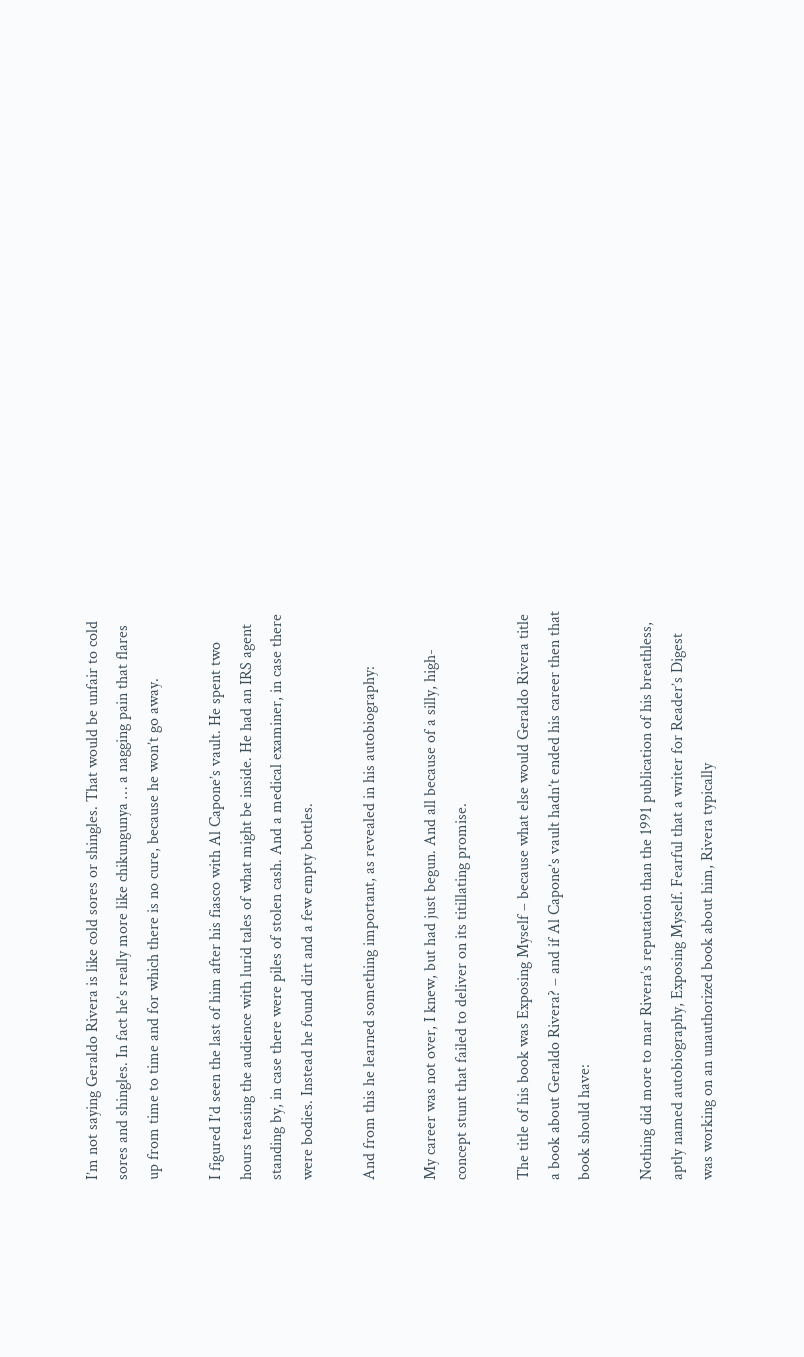I’m not saying Geraldo Rivera is like cold sores or shingles. That would be unfair to cold sores and shingles. In fact he’s really more like chikungunya … a nagging pain that flares up from time to time and for which there is no cure, because he won’t go away.

I figured I’d seen the last of him after his fiasco with Al Capone’s vault. He spent two hours teasing the audience with lurid tales of what might be inside. He had an IRS agent standing by, in case there were piles of stolen cash. And a medical examiner, in case there were bodies. Instead he found dirt and a few empty bottles.

And from this he learned something important, as revealed in his autobiography:

My career was not over, I knew, but had just begun. And all because of a silly, high-concept stunt that failed to deliver on its titillating promise.

The title of his book was Exposing Myself – because what else would Geraldo Rivera title a book about Geraldo Rivera? – and if Al Capone’s vault hadn’t ended his career then that book should have:

Nothing did more to mar Rivera’s reputation than the 1991 publication of his breathless, aptly named autobiography, Exposing Myself. Fearful that a writer for Reader’s Digest was working on an unauthorized book about him, Rivera typically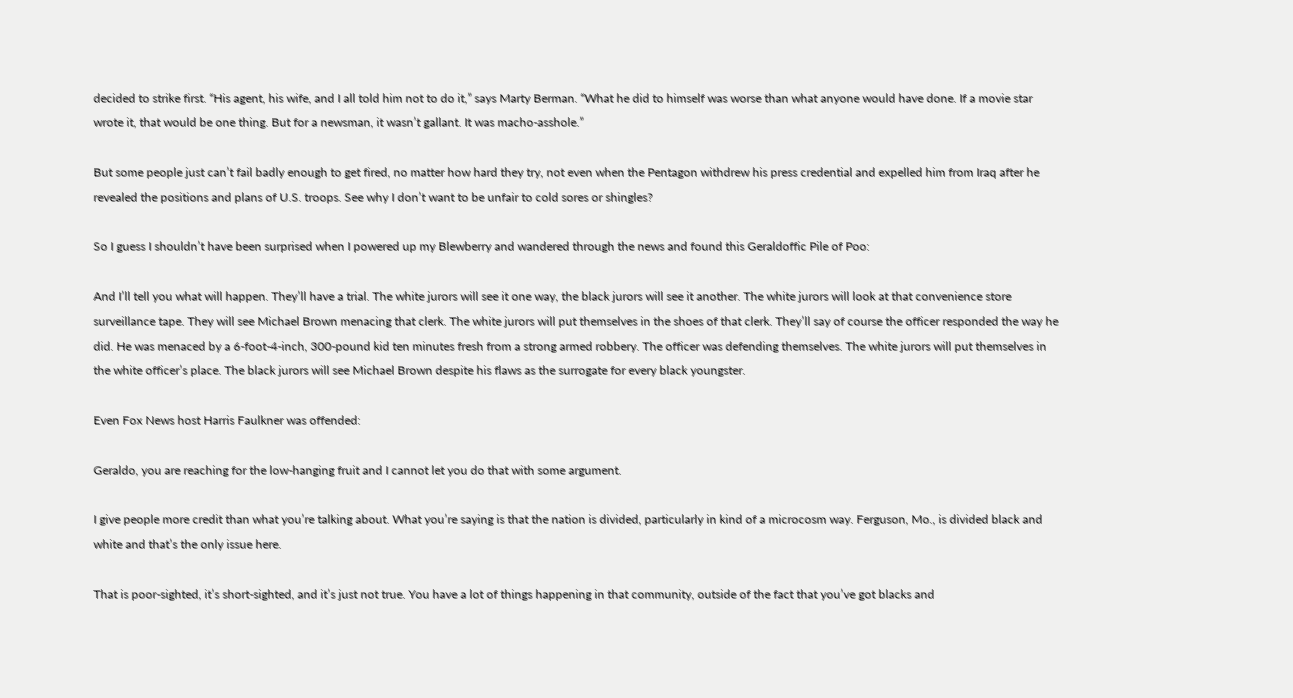decided to strike first. “His agent, his wife, and I all told him not to do it,” says Marty Berman. “What he did to himself was worse than what anyone would have done. If a movie star wrote it, that would be one thing. But for a newsman, it wasn’t gallant. It was macho-asshole.”

But some people just can’t fail badly enough to get fired, no matter how hard they try, not even when the Pentagon withdrew his press credential and expelled him from Iraq after he revealed the positions and plans of U.S. troops. See why I don’t want to be unfair to cold sores or shingles?

So I guess I shouldn’t have been surprised when I powered up my Blewberry and wandered through the news and found this Geraldoffic Pile of Poo:

And I’ll tell you what will happen. They’ll have a trial. The white jurors will see it one way, the black jurors will see it another. The white jurors will look at that convenience store surveillance tape. They will see Michael Brown menacing that clerk. The white jurors will put themselves in the shoes of that clerk. They’ll say of course the officer responded the way he did. He was menaced by a 6-foot-4-inch, 300-pound kid ten minutes fresh from a strong armed robbery. The officer was defending themselves. The white jurors will put themselves in the white officer’s place. The black jurors will see Michael Brown despite his flaws as the surrogate for every black youngster.

Even Fox News host Harris Faulkner was offended:

Geraldo, you are reaching for the low-hanging fruit and I cannot let you do that with some argument.

I give people more credit than what you’re talking about. What you’re saying is that the nation is divided, particularly in kind of a microcosm way. Ferguson, Mo., is divided black and white and that’s the only issue here.

That is poor-sighted, it’s short-sighted, and it’s just not true. You have a lot of things happening in that community, outside of the fact that you’ve got blacks and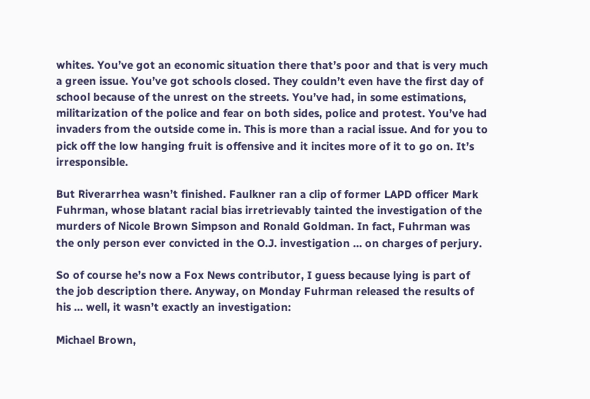whites. You’ve got an economic situation there that’s poor and that is very much a green issue. You’ve got schools closed. They couldn’t even have the first day of school because of the unrest on the streets. You’ve had, in some estimations, militarization of the police and fear on both sides, police and protest. You’ve had invaders from the outside come in. This is more than a racial issue. And for you to pick off the low hanging fruit is offensive and it incites more of it to go on. It’s irresponsible.

But Riverarrhea wasn’t finished. Faulkner ran a clip of former LAPD officer Mark Fuhrman, whose blatant racial bias irretrievably tainted the investigation of the murders of Nicole Brown Simpson and Ronald Goldman. In fact, Fuhrman was the only person ever convicted in the O.J. investigation … on charges of perjury.

So of course he’s now a Fox News contributor, I guess because lying is part of the job description there. Anyway, on Monday Fuhrman released the results of his … well, it wasn’t exactly an investigation:

Michael Brown,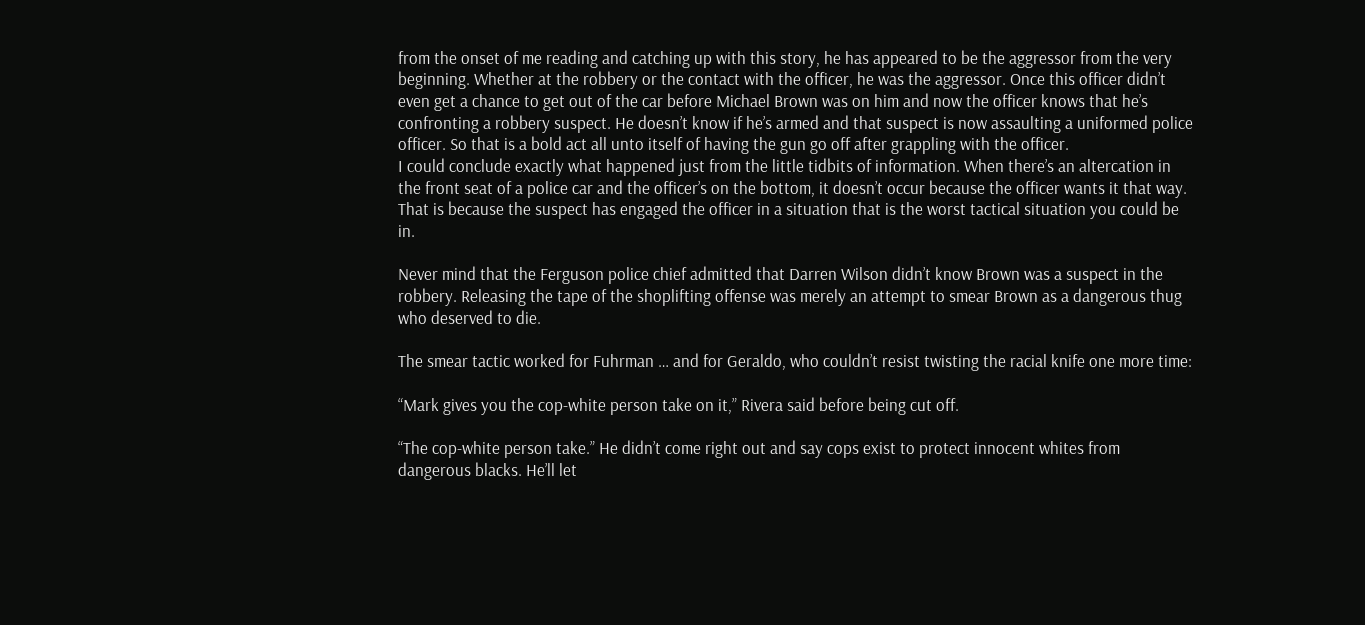from the onset of me reading and catching up with this story, he has appeared to be the aggressor from the very beginning. Whether at the robbery or the contact with the officer, he was the aggressor. Once this officer didn’t even get a chance to get out of the car before Michael Brown was on him and now the officer knows that he’s confronting a robbery suspect. He doesn’t know if he’s armed and that suspect is now assaulting a uniformed police officer. So that is a bold act all unto itself of having the gun go off after grappling with the officer.
I could conclude exactly what happened just from the little tidbits of information. When there’s an altercation in the front seat of a police car and the officer’s on the bottom, it doesn’t occur because the officer wants it that way. That is because the suspect has engaged the officer in a situation that is the worst tactical situation you could be in.

Never mind that the Ferguson police chief admitted that Darren Wilson didn’t know Brown was a suspect in the robbery. Releasing the tape of the shoplifting offense was merely an attempt to smear Brown as a dangerous thug who deserved to die.

The smear tactic worked for Fuhrman … and for Geraldo, who couldn’t resist twisting the racial knife one more time:

“Mark gives you the cop-white person take on it,” Rivera said before being cut off.

“The cop-white person take.” He didn’t come right out and say cops exist to protect innocent whites from dangerous blacks. He’ll let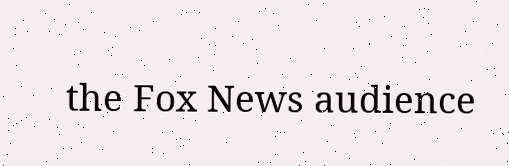the Fox News audience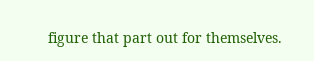figure that part out for themselves.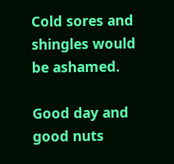Cold sores and shingles would be ashamed.

Good day and good nuts